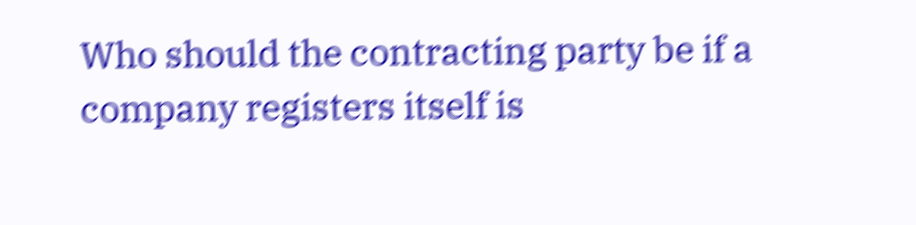Who should the contracting party be if a company registers itself is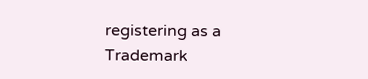registering as a Trademark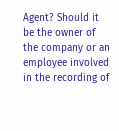Agent? Should it be the owner of the company or an employee involved in the recording of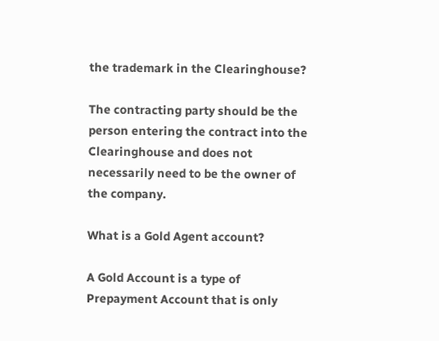the trademark in the Clearinghouse?

The contracting party should be the person entering the contract into the Clearinghouse and does not necessarily need to be the owner of the company.

What is a Gold Agent account?

A Gold Account is a type of Prepayment Account that is only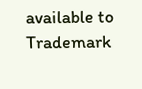available to Trademark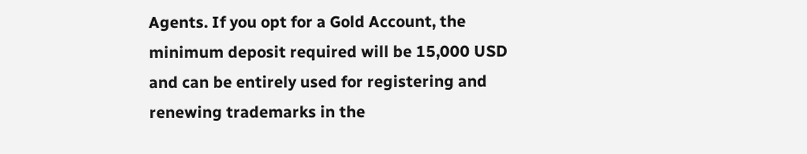Agents. If you opt for a Gold Account, the minimum deposit required will be 15,000 USD and can be entirely used for registering and renewing trademarks in the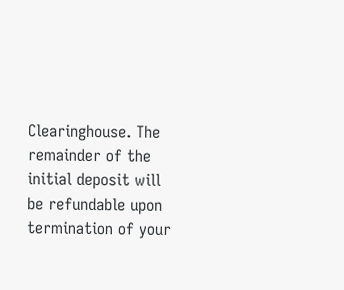Clearinghouse. The remainder of the initial deposit will be refundable upon termination of your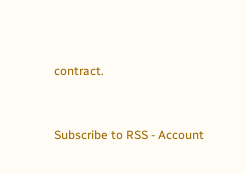contract.


Subscribe to RSS - Account